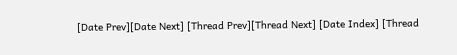[Date Prev][Date Next] [Thread Prev][Thread Next] [Date Index] [Thread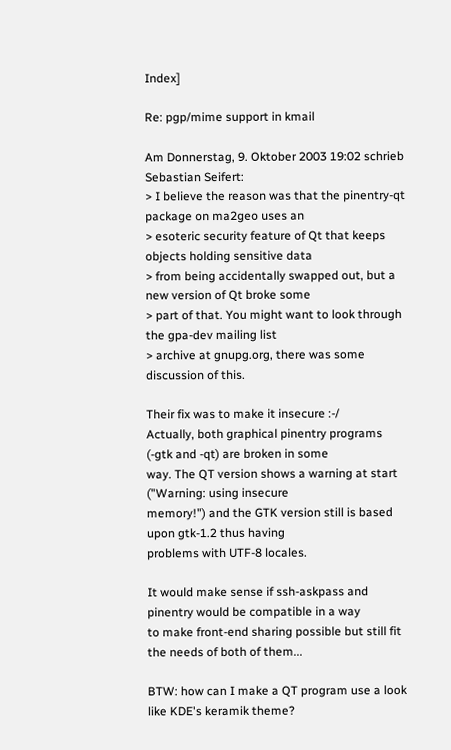Index]

Re: pgp/mime support in kmail

Am Donnerstag, 9. Oktober 2003 19:02 schrieb Sebastian Seifert:
> I believe the reason was that the pinentry-qt package on ma2geo uses an
> esoteric security feature of Qt that keeps objects holding sensitive data
> from being accidentally swapped out, but a new version of Qt broke some
> part of that. You might want to look through the gpa-dev mailing list
> archive at gnupg.org, there was some discussion of this.

Their fix was to make it insecure :-/
Actually, both graphical pinentry programs (-gtk and -qt) are broken in some
way. The QT version shows a warning at start ("Warning: using insecure
memory!") and the GTK version still is based upon gtk-1.2 thus having
problems with UTF-8 locales.

It would make sense if ssh-askpass and pinentry would be compatible in a way
to make front-end sharing possible but still fit the needs of both of them...

BTW: how can I make a QT program use a look like KDE's keramik theme?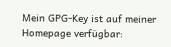Mein GPG-Key ist auf meiner Homepage verfügbar: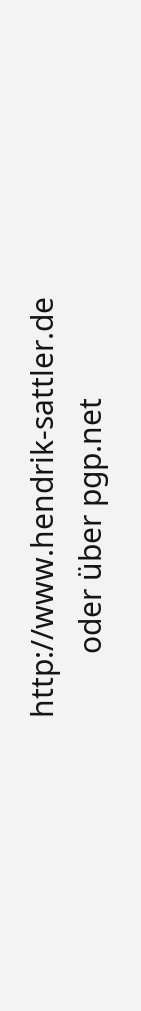http://www.hendrik-sattler.de
        oder über pgp.net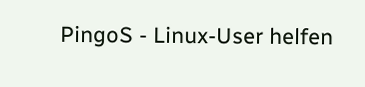PingoS - Linux-User helfen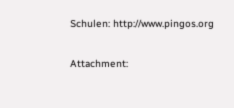Schulen: http://www.pingos.org

Attachment: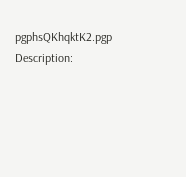pgphsQKhqktK2.pgp
Description: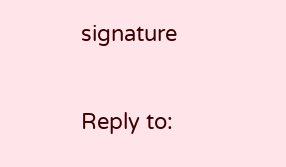signature

Reply to: